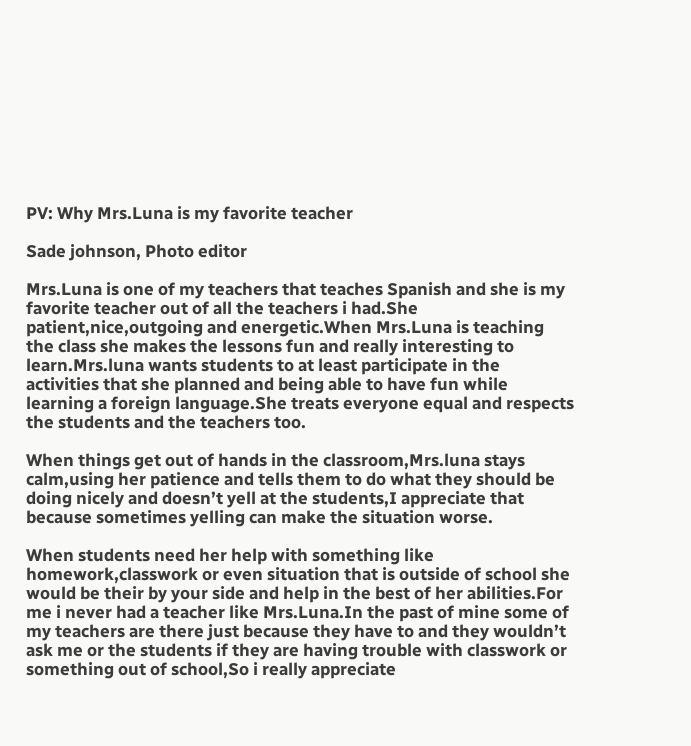PV: Why Mrs.Luna is my favorite teacher

Sade johnson, Photo editor

Mrs.Luna is one of my teachers that teaches Spanish and she is my favorite teacher out of all the teachers i had.She patient,nice,outgoing and energetic.When Mrs.Luna is teaching the class she makes the lessons fun and really interesting to learn.Mrs.luna wants students to at least participate in the activities that she planned and being able to have fun while learning a foreign language.She treats everyone equal and respects the students and the teachers too.

When things get out of hands in the classroom,Mrs.luna stays calm,using her patience and tells them to do what they should be doing nicely and doesn’t yell at the students,I appreciate that because sometimes yelling can make the situation worse.

When students need her help with something like homework,classwork or even situation that is outside of school she would be their by your side and help in the best of her abilities.For me i never had a teacher like Mrs.Luna.In the past of mine some of my teachers are there just because they have to and they wouldn’t ask me or the students if they are having trouble with classwork or something out of school,So i really appreciate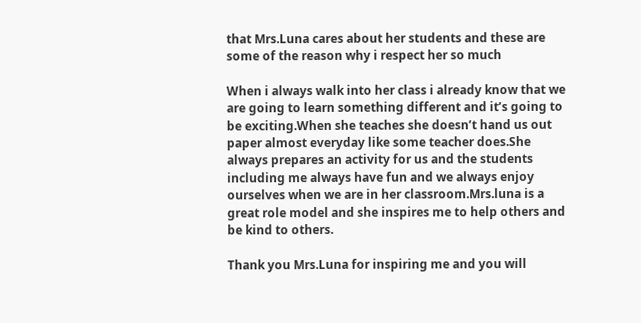that Mrs.Luna cares about her students and these are some of the reason why i respect her so much

When i always walk into her class i already know that we are going to learn something different and it’s going to be exciting.When she teaches she doesn’t hand us out paper almost everyday like some teacher does.She always prepares an activity for us and the students including me always have fun and we always enjoy ourselves when we are in her classroom.Mrs.luna is a great role model and she inspires me to help others and be kind to others.

Thank you Mrs.Luna for inspiring me and you will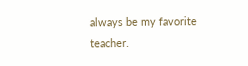always be my favorite teacher.